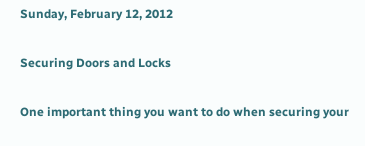Sunday, February 12, 2012

Securing Doors and Locks

One important thing you want to do when securing your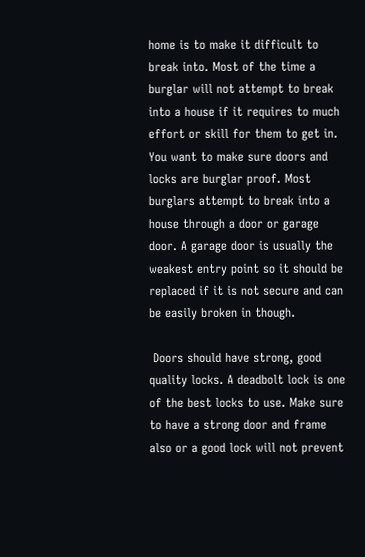home is to make it difficult to break into. Most of the time a burglar will not attempt to break into a house if it requires to much effort or skill for them to get in. You want to make sure doors and locks are burglar proof. Most burglars attempt to break into a house through a door or garage door. A garage door is usually the weakest entry point so it should be replaced if it is not secure and can be easily broken in though.

 Doors should have strong, good quality locks. A deadbolt lock is one of the best locks to use. Make sure to have a strong door and frame also or a good lock will not prevent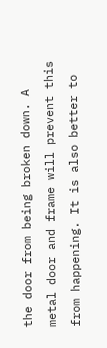the door from being broken down. A metal door and frame will prevent this from happening. It is also better to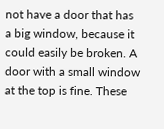not have a door that has a big window, because it could easily be broken. A door with a small window at the top is fine. These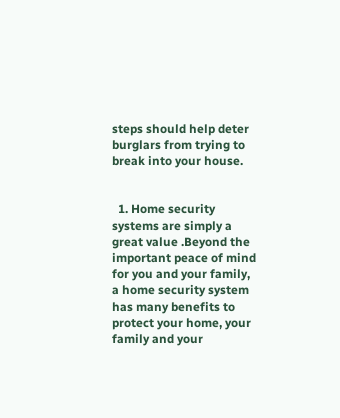steps should help deter burglars from trying to break into your house.


  1. Home security systems are simply a great value .Beyond the important peace of mind for you and your family, a home security system has many benefits to protect your home, your family and your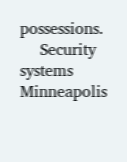possessions.
    Security systems Minneapolis